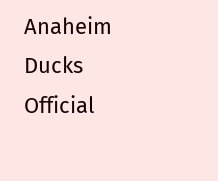Anaheim Ducks Official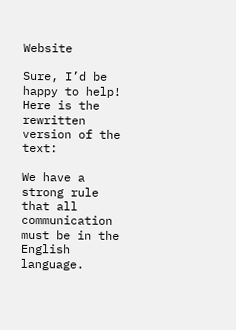Website

Sure, I’d be happy to help! Here is the rewritten version of the text:

We have a strong rule that all communication must be in the English language.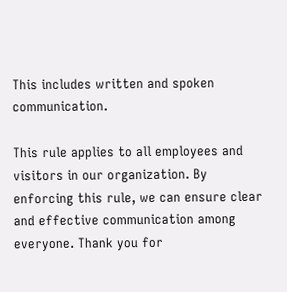This includes written and spoken communication.

This rule applies to all employees and visitors in our organization. By enforcing this rule, we can ensure clear and effective communication among everyone. Thank you for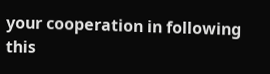your cooperation in following this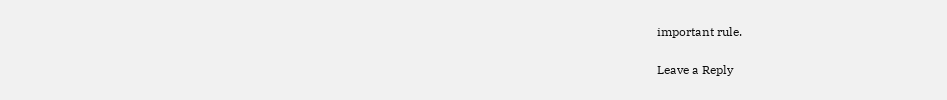important rule.

Leave a Reply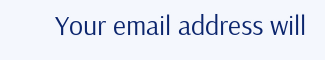Your email address will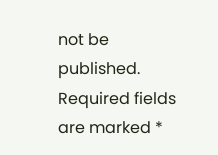not be published. Required fields are marked *